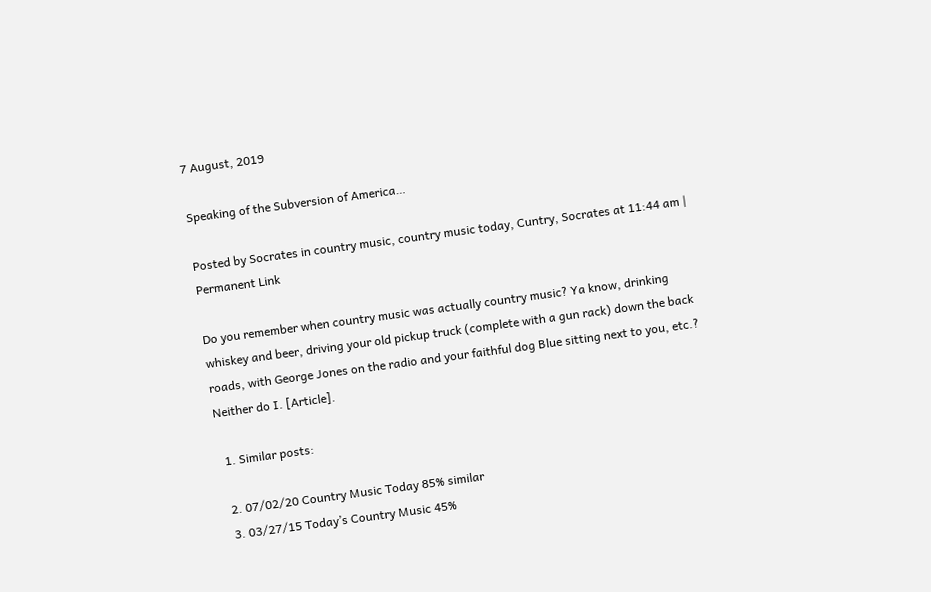7 August, 2019

Speaking of the Subversion of America…

Posted by Socrates in country music, country music today, Cuntry, Socrates at 11:44 am | Permanent Link

Do you remember when country music was actually country music? Ya know, drinking whiskey and beer, driving your old pickup truck (complete with a gun rack) down the back roads, with George Jones on the radio and your faithful dog Blue sitting next to you, etc.? Neither do I. [Article].

  1. Similar posts:

  2. 07/02/20 Country Music Today 85% similar
  3. 03/27/15 Today’s Country Music 45%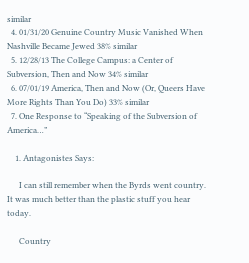similar
  4. 01/31/20 Genuine Country Music Vanished When Nashville Became Jewed 38% similar
  5. 12/28/13 The College Campus: a Center of Subversion, Then and Now 34% similar
  6. 07/01/19 America, Then and Now (Or, Queers Have More Rights Than You Do) 33% similar
  7. One Response to “Speaking of the Subversion of America…”

    1. Antagonistes Says:

      I can still remember when the Byrds went country. It was much better than the plastic stuff you hear today.

      Country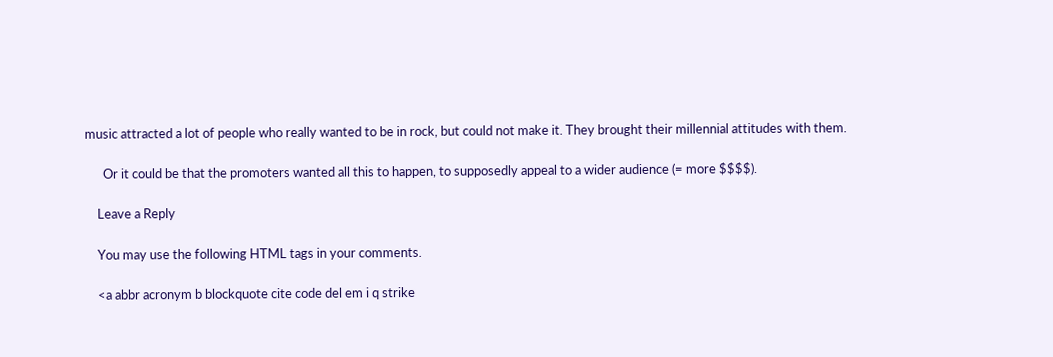music attracted a lot of people who really wanted to be in rock, but could not make it. They brought their millennial attitudes with them.

      Or it could be that the promoters wanted all this to happen, to supposedly appeal to a wider audience (= more $$$$).

    Leave a Reply

    You may use the following HTML tags in your comments.

    <a abbr acronym b blockquote cite code del em i q strike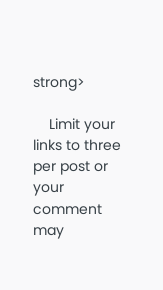strong>

    Limit your links to three per post or your comment may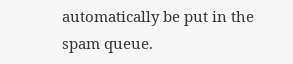automatically be put in the spam queue.